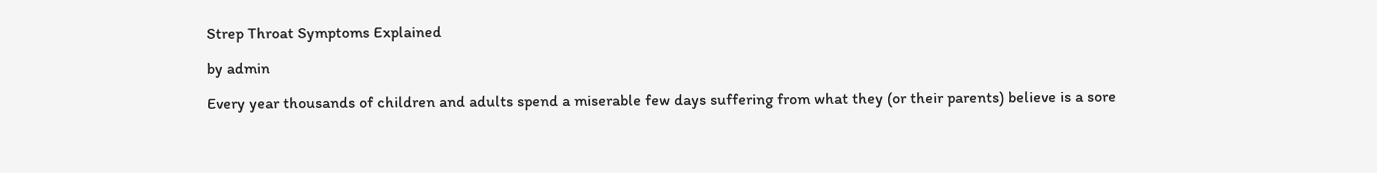Strep Throat Symptoms Explained

by admin

Every year thousands of children and adults spend a miserable few days suffering from what they (or their parents) believe is a sore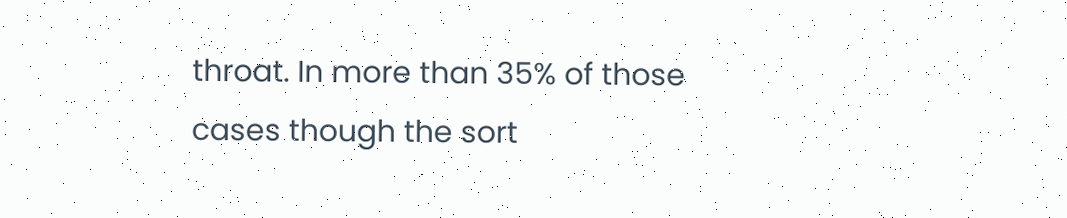throat. In more than 35% of those cases though the sort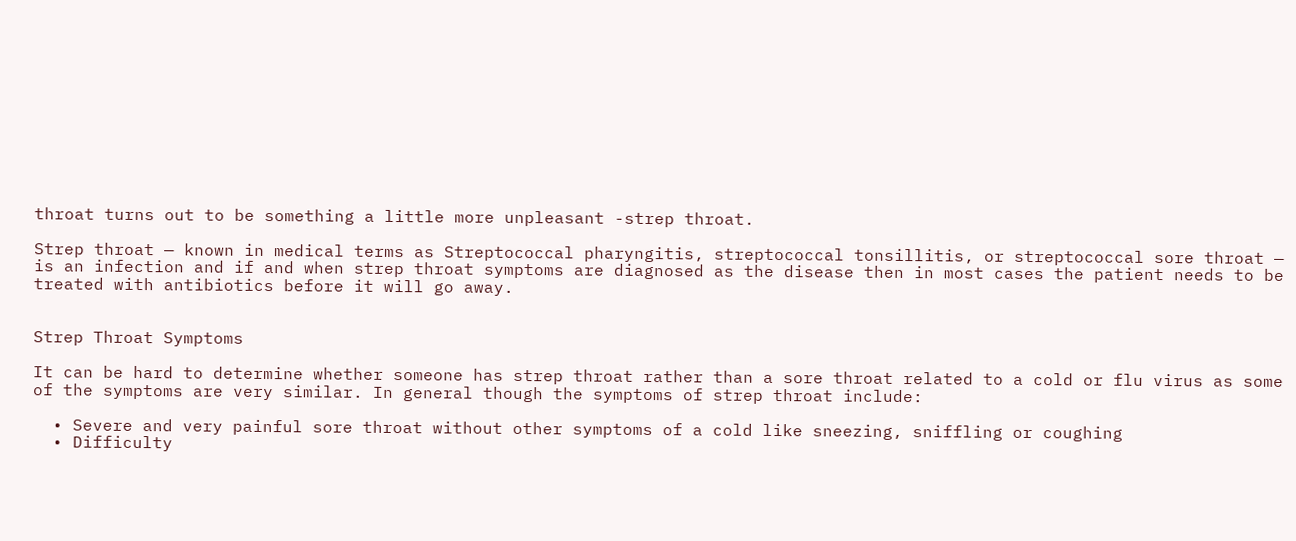throat turns out to be something a little more unpleasant -strep throat.

Strep throat — known in medical terms as Streptococcal pharyngitis, streptococcal tonsillitis, or streptococcal sore throat — is an infection and if and when strep throat symptoms are diagnosed as the disease then in most cases the patient needs to be treated with antibiotics before it will go away.


Strep Throat Symptoms

It can be hard to determine whether someone has strep throat rather than a sore throat related to a cold or flu virus as some of the symptoms are very similar. In general though the symptoms of strep throat include:

  • Severe and very painful sore throat without other symptoms of a cold like sneezing, sniffling or coughing
  • Difficulty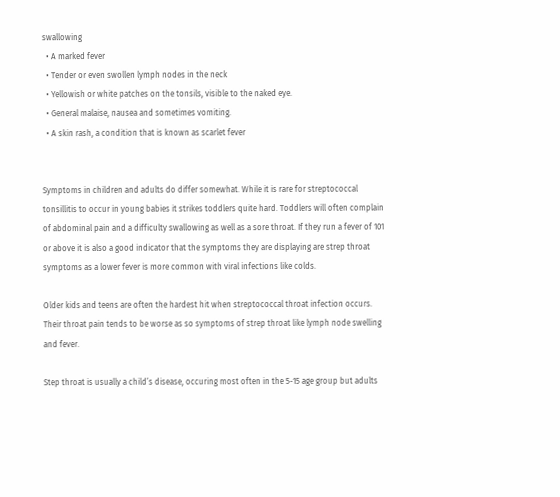swallowing
  • A marked fever
  • Tender or even swollen lymph nodes in the neck
  • Yellowish or white patches on the tonsils, visible to the naked eye.
  • General malaise, nausea and sometimes vomiting.
  • A skin rash, a condition that is known as scarlet fever


Symptoms in children and adults do differ somewhat. While it is rare for streptococcal tonsillitis to occur in young babies it strikes toddlers quite hard. Toddlers will often complain of abdominal pain and a difficulty swallowing as well as a sore throat. If they run a fever of 101 or above it is also a good indicator that the symptoms they are displaying are strep throat symptoms as a lower fever is more common with viral infections like colds.

Older kids and teens are often the hardest hit when streptococcal throat infection occurs. Their throat pain tends to be worse as so symptoms of strep throat like lymph node swelling and fever.

Step throat is usually a child’s disease, occuring most often in the 5-15 age group but adults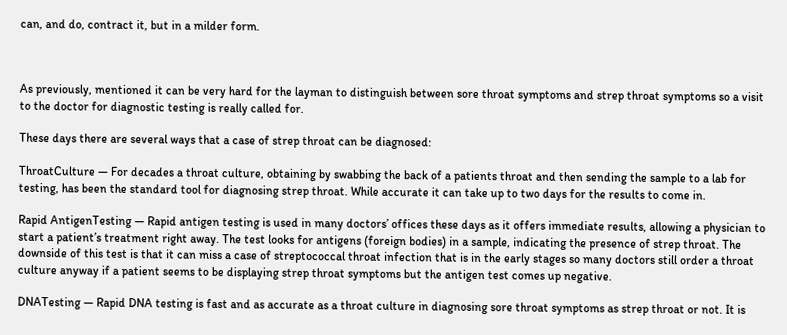can, and do, contract it, but in a milder form.



As previously, mentioned it can be very hard for the layman to distinguish between sore throat symptoms and strep throat symptoms so a visit to the doctor for diagnostic testing is really called for.

These days there are several ways that a case of strep throat can be diagnosed:

ThroatCulture — For decades a throat culture, obtaining by swabbing the back of a patients throat and then sending the sample to a lab for testing, has been the standard tool for diagnosing strep throat. While accurate it can take up to two days for the results to come in.

Rapid AntigenTesting — Rapid antigen testing is used in many doctors’ offices these days as it offers immediate results, allowing a physician to start a patient’s treatment right away. The test looks for antigens (foreign bodies) in a sample, indicating the presence of strep throat. The downside of this test is that it can miss a case of streptococcal throat infection that is in the early stages so many doctors still order a throat culture anyway if a patient seems to be displaying strep throat symptoms but the antigen test comes up negative.

DNATesting — Rapid DNA testing is fast and as accurate as a throat culture in diagnosing sore throat symptoms as strep throat or not. It is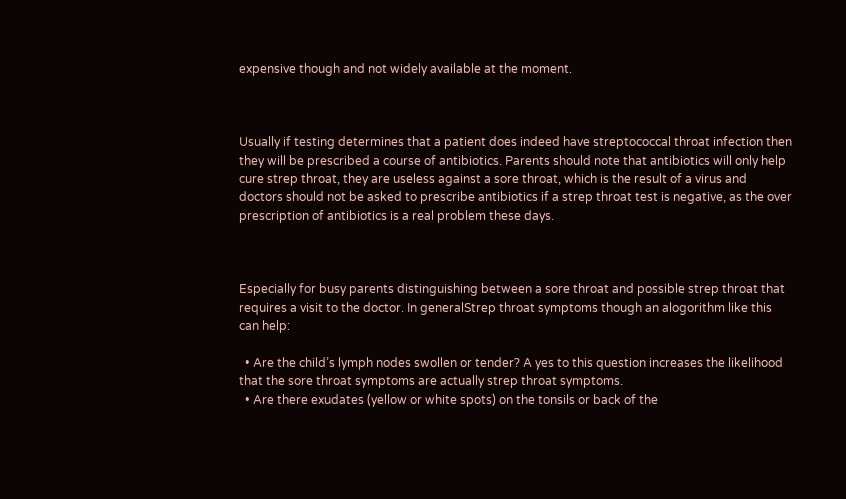expensive though and not widely available at the moment.



Usually if testing determines that a patient does indeed have streptococcal throat infection then they will be prescribed a course of antibiotics. Parents should note that antibiotics will only help cure strep throat, they are useless against a sore throat, which is the result of a virus and doctors should not be asked to prescribe antibiotics if a strep throat test is negative, as the over prescription of antibiotics is a real problem these days.



Especially for busy parents distinguishing between a sore throat and possible strep throat that requires a visit to the doctor. In generalStrep throat symptoms though an alogorithm like this can help:

  • Are the child’s lymph nodes swollen or tender? A yes to this question increases the likelihood that the sore throat symptoms are actually strep throat symptoms.
  • Are there exudates (yellow or white spots) on the tonsils or back of the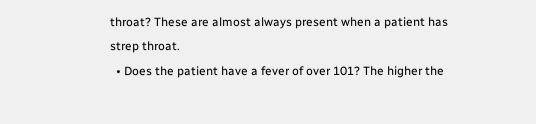throat? These are almost always present when a patient has strep throat.
  • Does the patient have a fever of over 101? The higher the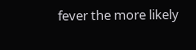fever the more likely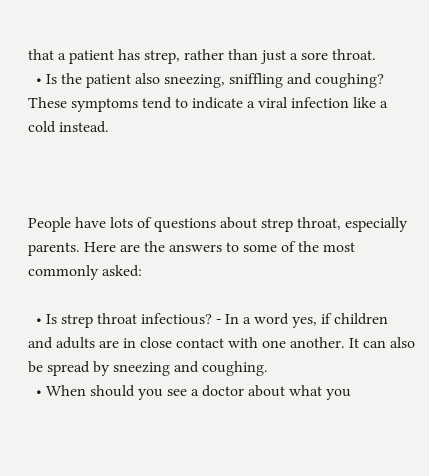that a patient has strep, rather than just a sore throat.
  • Is the patient also sneezing, sniffling and coughing? These symptoms tend to indicate a viral infection like a cold instead.



People have lots of questions about strep throat, especially parents. Here are the answers to some of the most commonly asked:

  • Is strep throat infectious? - In a word yes, if children and adults are in close contact with one another. It can also be spread by sneezing and coughing.
  • When should you see a doctor about what you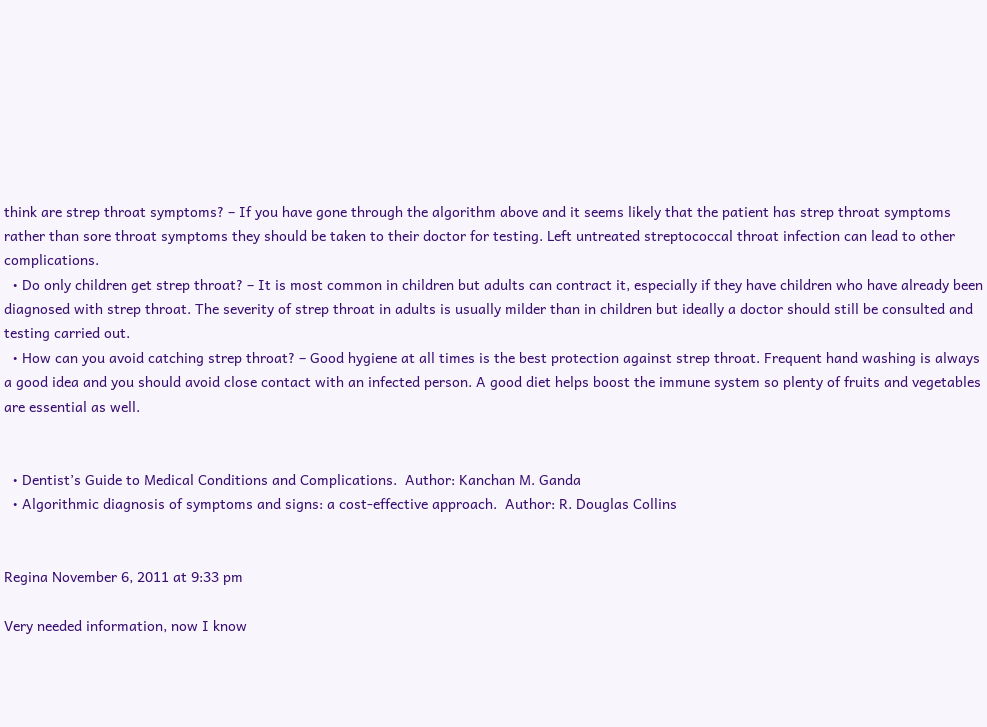think are strep throat symptoms? – If you have gone through the algorithm above and it seems likely that the patient has strep throat symptoms rather than sore throat symptoms they should be taken to their doctor for testing. Left untreated streptococcal throat infection can lead to other complications.
  • Do only children get strep throat? – It is most common in children but adults can contract it, especially if they have children who have already been diagnosed with strep throat. The severity of strep throat in adults is usually milder than in children but ideally a doctor should still be consulted and testing carried out.
  • How can you avoid catching strep throat? – Good hygiene at all times is the best protection against strep throat. Frequent hand washing is always a good idea and you should avoid close contact with an infected person. A good diet helps boost the immune system so plenty of fruits and vegetables are essential as well.


  • Dentist’s Guide to Medical Conditions and Complications.  Author: Kanchan M. Ganda
  • Algorithmic diagnosis of symptoms and signs: a cost-effective approach.  Author: R. Douglas Collins


Regina November 6, 2011 at 9:33 pm

Very needed information, now I know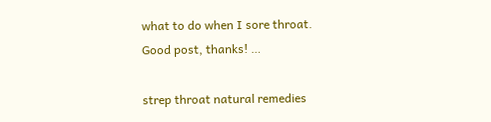what to do when I sore throat. Good post, thanks! …

strep throat natural remedies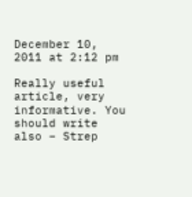December 10, 2011 at 2:12 pm

Really useful article, very informative. You should write also – Strep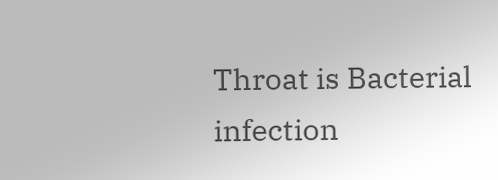Throat is Bacterial infection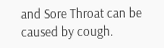and Sore Throat can be caused by cough.